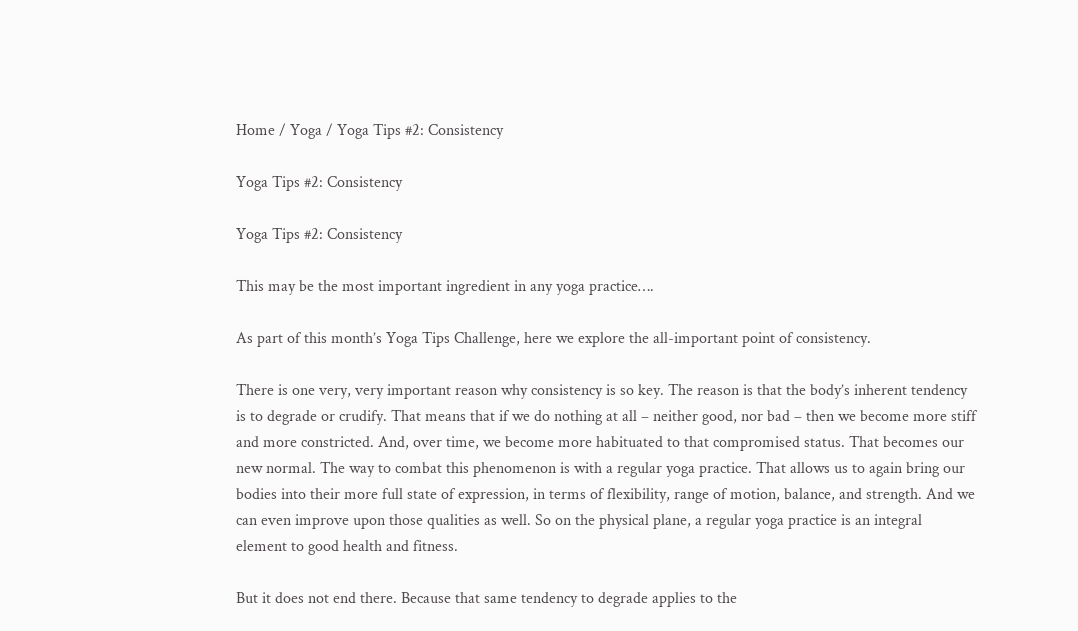Home / Yoga / Yoga Tips #2: Consistency

Yoga Tips #2: Consistency

Yoga Tips #2: Consistency

This may be the most important ingredient in any yoga practice….

As part of this month’s Yoga Tips Challenge, here we explore the all-important point of consistency.

There is one very, very important reason why consistency is so key. The reason is that the body’s inherent tendency is to degrade or crudify. That means that if we do nothing at all – neither good, nor bad – then we become more stiff and more constricted. And, over time, we become more habituated to that compromised status. That becomes our new normal. The way to combat this phenomenon is with a regular yoga practice. That allows us to again bring our bodies into their more full state of expression, in terms of flexibility, range of motion, balance, and strength. And we can even improve upon those qualities as well. So on the physical plane, a regular yoga practice is an integral element to good health and fitness.

But it does not end there. Because that same tendency to degrade applies to the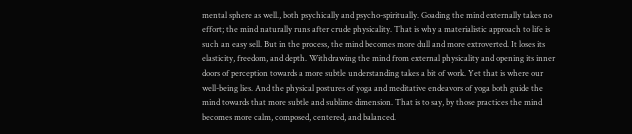mental sphere as well., both psychically and psycho-spiritually. Goading the mind externally takes no effort; the mind naturally runs after crude physicality. That is why a materialistic approach to life is such an easy sell. But in the process, the mind becomes more dull and more extroverted. It loses its elasticity, freedom, and depth. Withdrawing the mind from external physicality and opening its inner doors of perception towards a more subtle understanding takes a bit of work. Yet that is where our well-being lies. And the physical postures of yoga and meditative endeavors of yoga both guide the mind towards that more subtle and sublime dimension. That is to say, by those practices the mind becomes more calm, composed, centered, and balanced.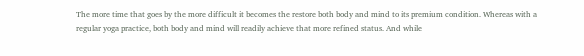The more time that goes by the more difficult it becomes the restore both body and mind to its premium condition. Whereas with a regular yoga practice, both body and mind will readily achieve that more refined status. And while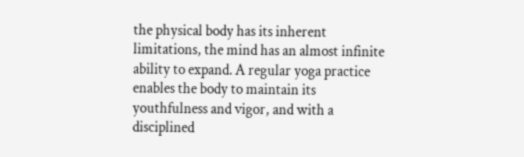the physical body has its inherent limitations, the mind has an almost infinite ability to expand. A regular yoga practice enables the body to maintain its youthfulness and vigor, and with a disciplined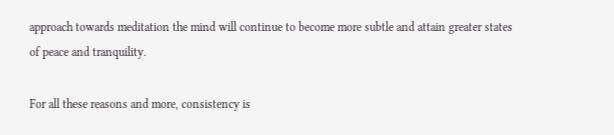approach towards meditation the mind will continue to become more subtle and attain greater states of peace and tranquility.

For all these reasons and more, consistency is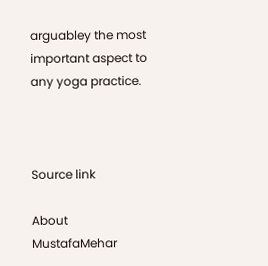arguabley the most important aspect to any yoga practice.



Source link

About MustafaMehar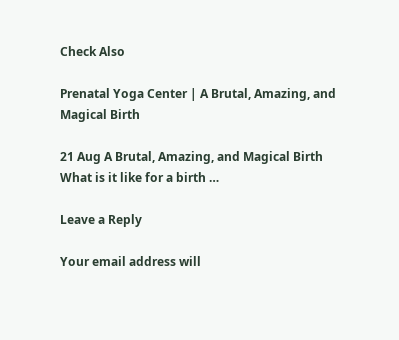Check Also

Prenatal Yoga Center | A Brutal, Amazing, and Magical Birth

21 Aug A Brutal, Amazing, and Magical Birth What is it like for a birth …

Leave a Reply

Your email address will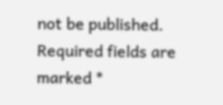not be published. Required fields are marked *